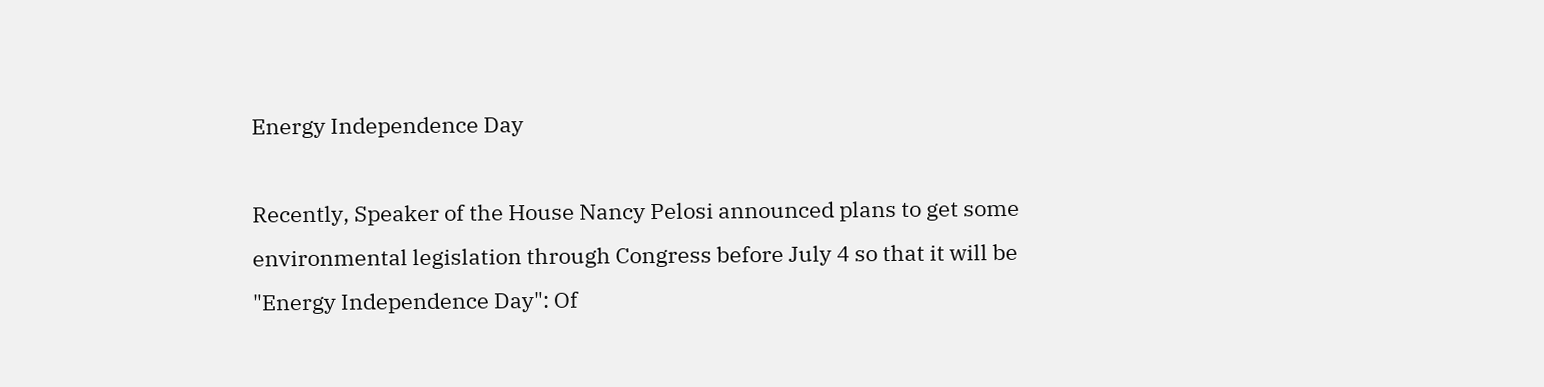Energy Independence Day

Recently, Speaker of the House Nancy Pelosi announced plans to get some environmental legislation through Congress before July 4 so that it will be "Energy Independence Day": Of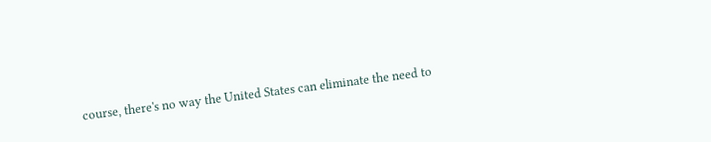course, there's no way the United States can eliminate the need to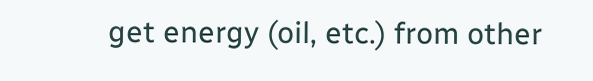get energy (oil, etc.) from other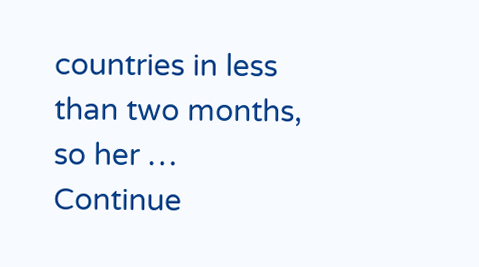countries in less than two months, so her … Continue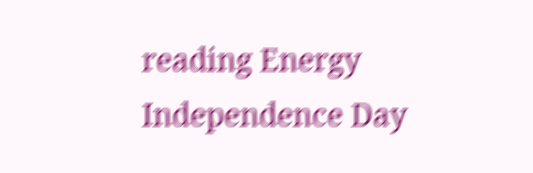reading Energy Independence Day